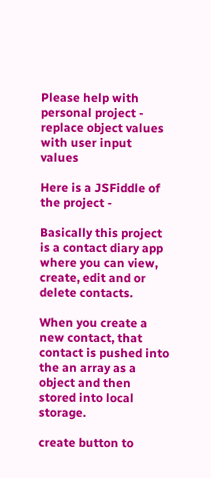Please help with personal project - replace object values with user input values

Here is a JSFiddle of the project -

Basically this project is a contact diary app where you can view, create, edit and or delete contacts.

When you create a new contact, that contact is pushed into the an array as a object and then stored into local storage.

create button to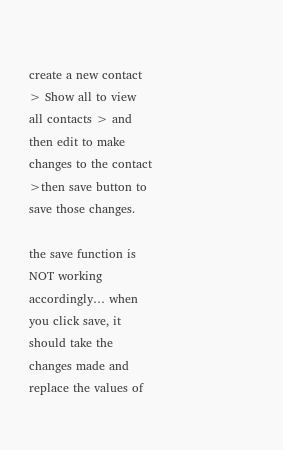create a new contact > Show all to view all contacts > and then edit to make changes to the contact >then save button to save those changes.

the save function is NOT working accordingly… when you click save, it should take the changes made and replace the values of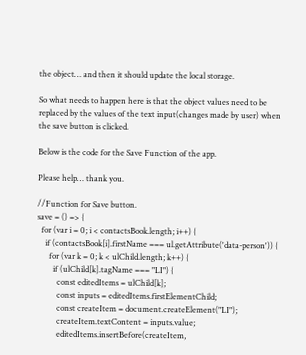the object… and then it should update the local storage.

So what needs to happen here is that the object values need to be replaced by the values of the text input(changes made by user) when the save button is clicked.

Below is the code for the Save Function of the app.

Please help… thank you.

//Function for Save button.
save = () => {
  for (var i = 0; i < contactsBook.length; i++) {
    if (contactsBook[i].firstName === ul.getAttribute('data-person')) {
      for (var k = 0; k < ulChild.length; k++) {
        if (ulChild[k].tagName === "LI") {
          const editedItems = ulChild[k];
          const inputs = editedItems.firstElementChild;
          const createItem = document.createElement("LI");
          createItem.textContent = inputs.value;
          editedItems.insertBefore(createItem,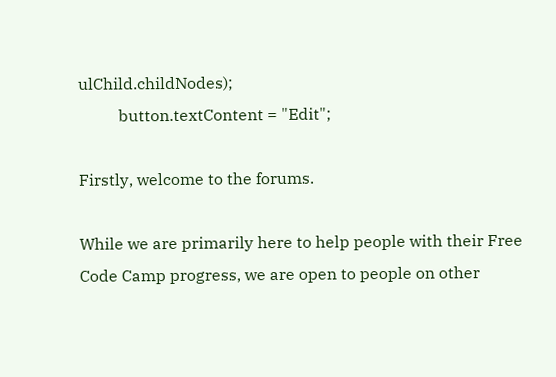ulChild.childNodes);
          button.textContent = "Edit";

Firstly, welcome to the forums.

While we are primarily here to help people with their Free Code Camp progress, we are open to people on other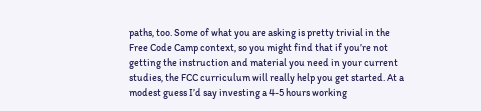paths, too. Some of what you are asking is pretty trivial in the Free Code Camp context, so you might find that if you’re not getting the instruction and material you need in your current studies, the FCC curriculum will really help you get started. At a modest guess I’d say investing a 4-5 hours working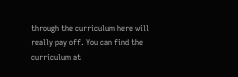through the curriculum here will really pay off. You can find the curriculum at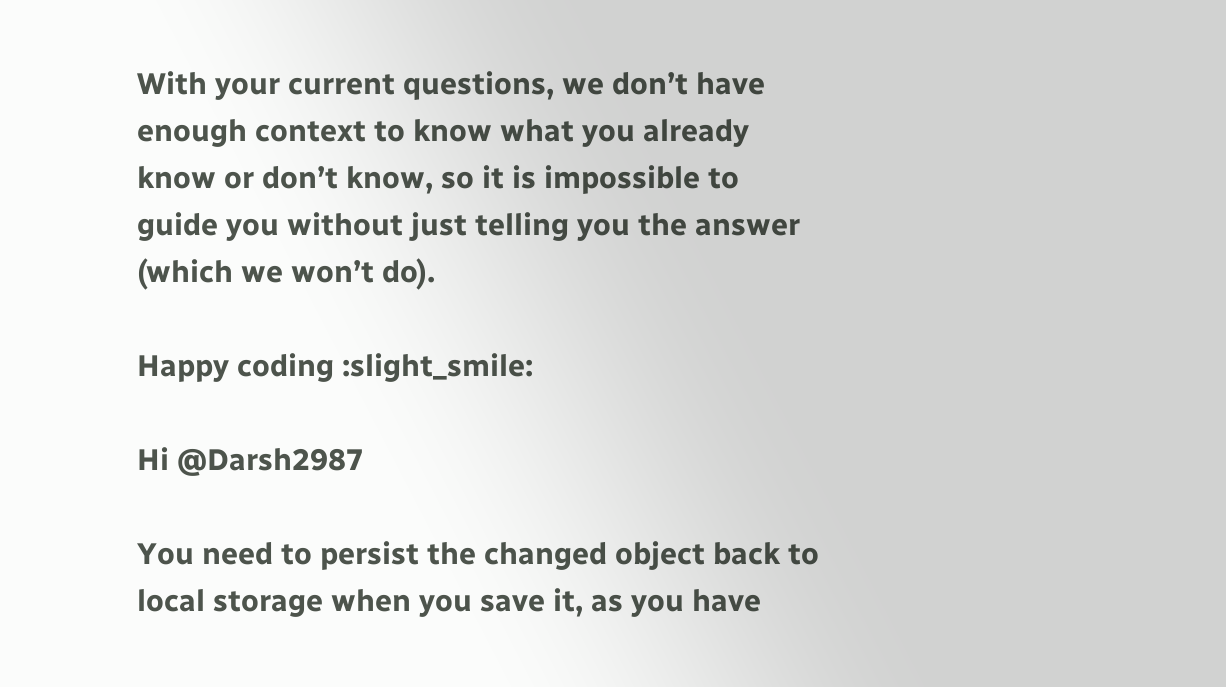With your current questions, we don’t have enough context to know what you already know or don’t know, so it is impossible to guide you without just telling you the answer (which we won’t do).

Happy coding :slight_smile:

Hi @Darsh2987

You need to persist the changed object back to local storage when you save it, as you have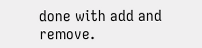done with add and remove.